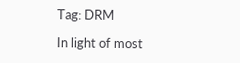Tag: DRM

In light of most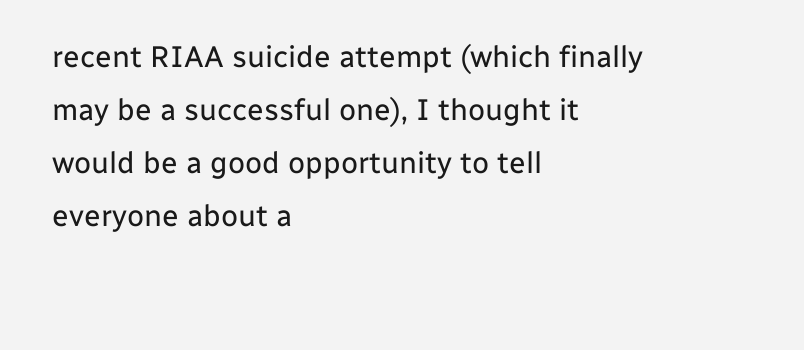recent RIAA suicide attempt (which finally may be a successful one), I thought it would be a good opportunity to tell everyone about a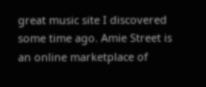great music site I discovered some time ago. Amie Street is an online marketplace of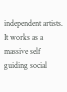independent artists. It works as a massive self guiding social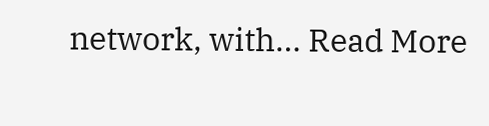network, with… Read More